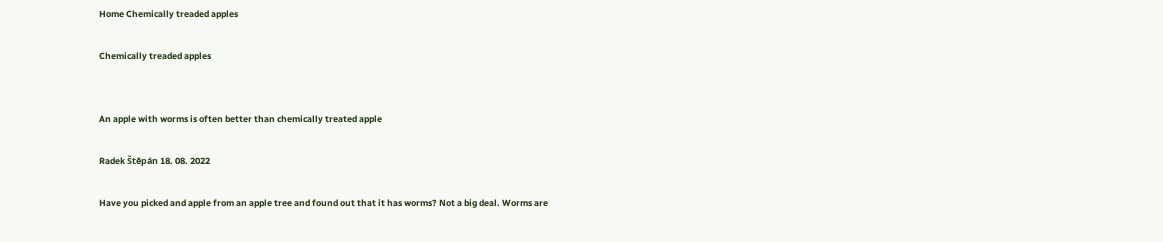Home Chemically treaded apples

Chemically treaded apples


An apple with worms is often better than chemically treated apple

Radek Štěpán 18. 08. 2022

Have you picked and apple from an apple tree and found out that it has worms? Not a big deal. Worms are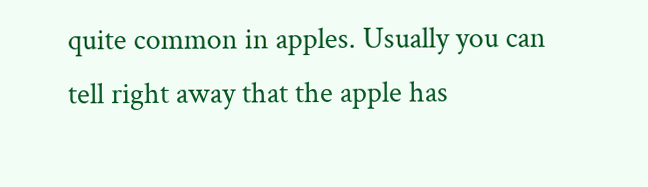quite common in apples. Usually you can tell right away that the apple has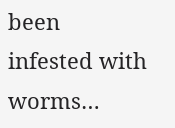been infested with worms…